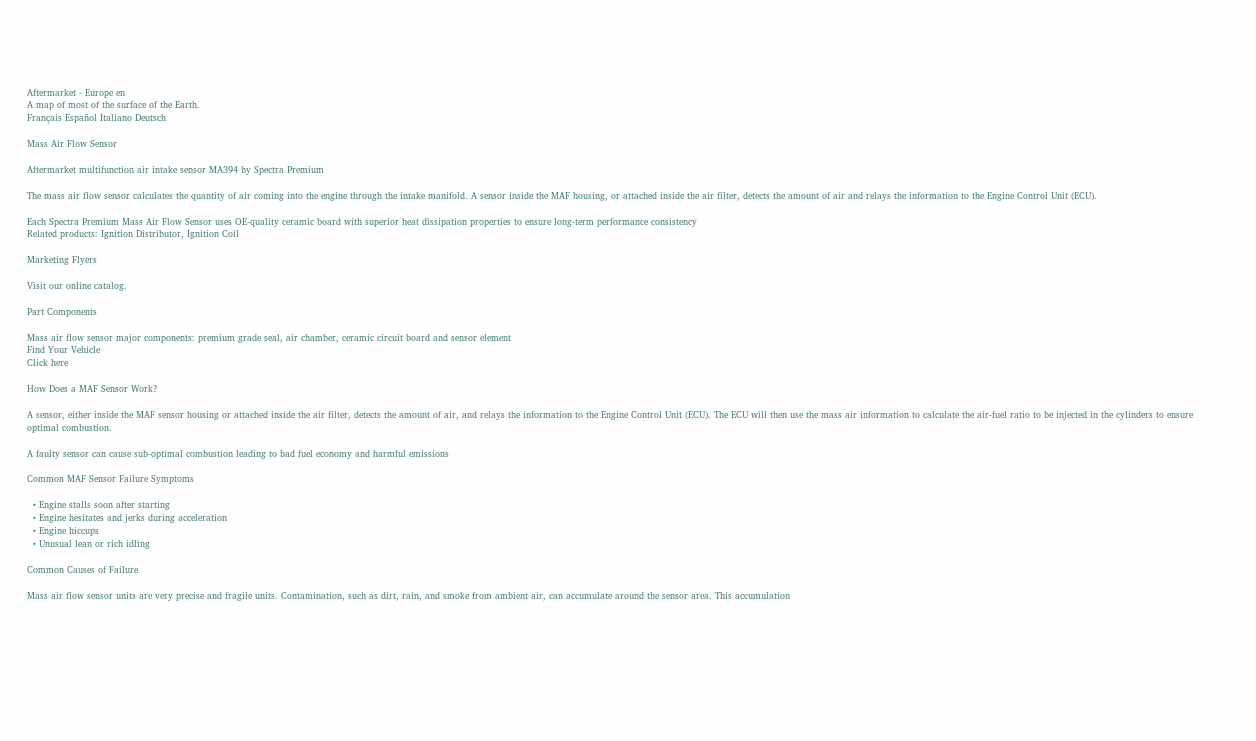Aftermarket - Europe en
A map of most of the surface of the Earth.
Français Español Italiano Deutsch

Mass Air Flow Sensor

Aftermarket multifunction air intake sensor MA394 by Spectra Premium

The mass air flow sensor calculates the quantity of air coming into the engine through the intake manifold. A sensor inside the MAF housing, or attached inside the air filter, detects the amount of air and relays the information to the Engine Control Unit (ECU).

Each Spectra Premium Mass Air Flow Sensor uses OE-quality ceramic board with superior heat dissipation properties to ensure long-term performance consistency
Related products: Ignition Distributor, Ignition Coil

Marketing Flyers

Visit our online catalog.

Part Components

Mass air flow sensor major components: premium grade seal, air chamber, ceramic circuit board and sensor element
Find Your Vehicle
Click here

How Does a MAF Sensor Work?

A sensor, either inside the MAF sensor housing or attached inside the air filter, detects the amount of air, and relays the information to the Engine Control Unit (ECU). The ECU will then use the mass air information to calculate the air-fuel ratio to be injected in the cylinders to ensure optimal combustion.

A faulty sensor can cause sub-optimal combustion leading to bad fuel economy and harmful emissions

Common MAF Sensor Failure Symptoms

  • Engine stalls soon after starting
  • Engine hesitates and jerks during acceleration
  • Engine hiccups
  • Unusual lean or rich idling

Common Causes of Failure

Mass air flow sensor units are very precise and fragile units. Contamination, such as dirt, rain, and smoke from ambient air, can accumulate around the sensor area. This accumulation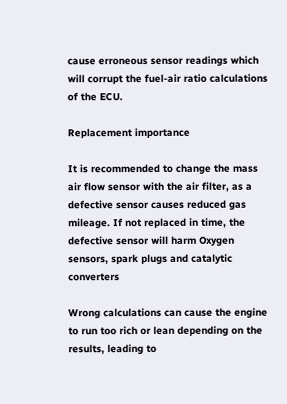cause erroneous sensor readings which will corrupt the fuel-air ratio calculations of the ECU.

Replacement importance

It is recommended to change the mass air flow sensor with the air filter, as a defective sensor causes reduced gas mileage. If not replaced in time, the defective sensor will harm Oxygen sensors, spark plugs and catalytic converters

Wrong calculations can cause the engine to run too rich or lean depending on the results, leading to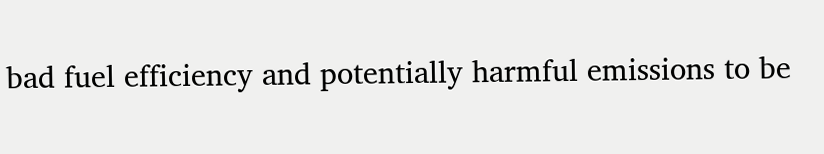bad fuel efficiency and potentially harmful emissions to be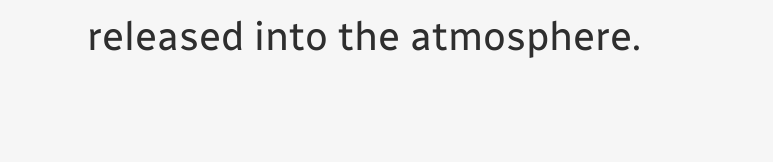released into the atmosphere.